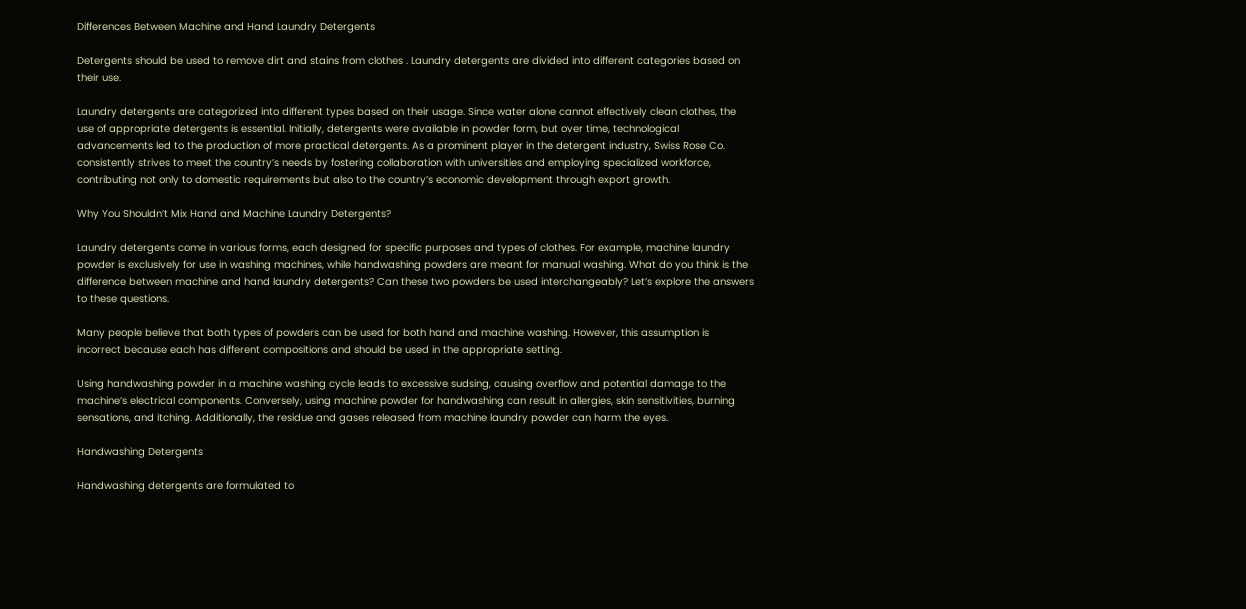Differences Between Machine and Hand Laundry Detergents

Detergents should be used to remove dirt and stains from clothes . Laundry detergents are divided into different categories based on their use.

Laundry detergents are categorized into different types based on their usage. Since water alone cannot effectively clean clothes, the use of appropriate detergents is essential. Initially, detergents were available in powder form, but over time, technological advancements led to the production of more practical detergents. As a prominent player in the detergent industry, Swiss Rose Co. consistently strives to meet the country’s needs by fostering collaboration with universities and employing specialized workforce, contributing not only to domestic requirements but also to the country’s economic development through export growth.

Why You Shouldn’t Mix Hand and Machine Laundry Detergents?

Laundry detergents come in various forms, each designed for specific purposes and types of clothes. For example, machine laundry powder is exclusively for use in washing machines, while handwashing powders are meant for manual washing. What do you think is the difference between machine and hand laundry detergents? Can these two powders be used interchangeably? Let’s explore the answers to these questions.

Many people believe that both types of powders can be used for both hand and machine washing. However, this assumption is incorrect because each has different compositions and should be used in the appropriate setting.

Using handwashing powder in a machine washing cycle leads to excessive sudsing, causing overflow and potential damage to the machine’s electrical components. Conversely, using machine powder for handwashing can result in allergies, skin sensitivities, burning sensations, and itching. Additionally, the residue and gases released from machine laundry powder can harm the eyes.

Handwashing Detergents

Handwashing detergents are formulated to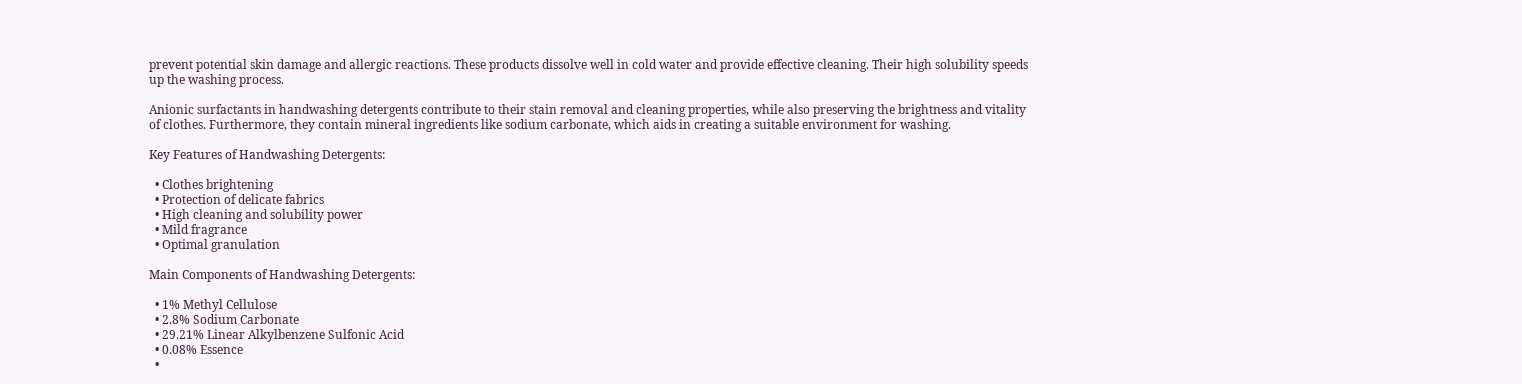prevent potential skin damage and allergic reactions. These products dissolve well in cold water and provide effective cleaning. Their high solubility speeds up the washing process.

Anionic surfactants in handwashing detergents contribute to their stain removal and cleaning properties, while also preserving the brightness and vitality of clothes. Furthermore, they contain mineral ingredients like sodium carbonate, which aids in creating a suitable environment for washing.

Key Features of Handwashing Detergents:

  • Clothes brightening
  • Protection of delicate fabrics
  • High cleaning and solubility power
  • Mild fragrance
  • Optimal granulation

Main Components of Handwashing Detergents:

  • 1% Methyl Cellulose
  • 2.8% Sodium Carbonate
  • 29.21% Linear Alkylbenzene Sulfonic Acid
  • 0.08% Essence
  •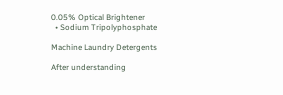0.05% Optical Brightener
  • Sodium Tripolyphosphate

Machine Laundry Detergents

After understanding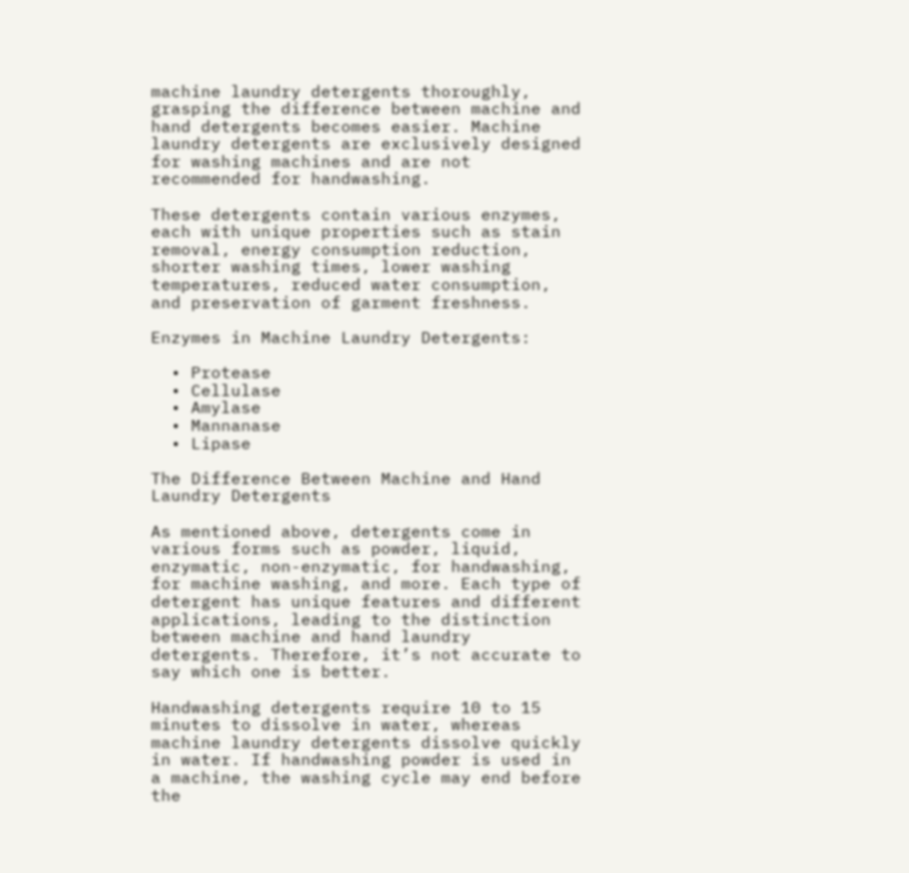machine laundry detergents thoroughly, grasping the difference between machine and hand detergents becomes easier. Machine laundry detergents are exclusively designed for washing machines and are not recommended for handwashing.

These detergents contain various enzymes, each with unique properties such as stain removal, energy consumption reduction, shorter washing times, lower washing temperatures, reduced water consumption, and preservation of garment freshness.

Enzymes in Machine Laundry Detergents:

  • Protease
  • Cellulase
  • Amylase
  • Mannanase
  • Lipase

The Difference Between Machine and Hand Laundry Detergents

As mentioned above, detergents come in various forms such as powder, liquid, enzymatic, non-enzymatic, for handwashing, for machine washing, and more. Each type of detergent has unique features and different applications, leading to the distinction between machine and hand laundry detergents. Therefore, it’s not accurate to say which one is better.

Handwashing detergents require 10 to 15 minutes to dissolve in water, whereas machine laundry detergents dissolve quickly in water. If handwashing powder is used in a machine, the washing cycle may end before the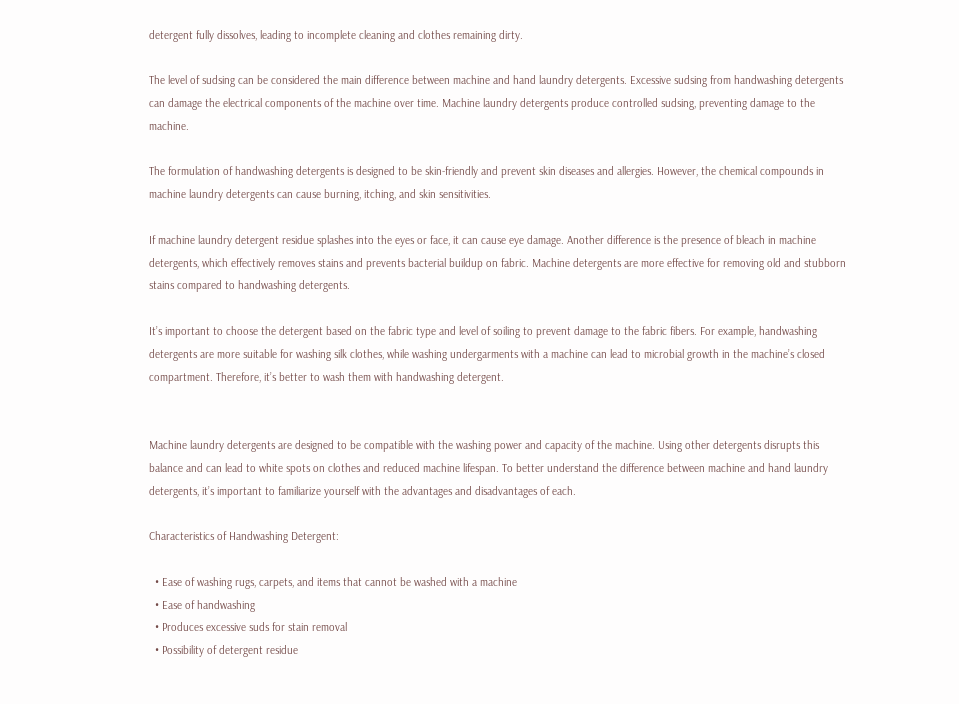detergent fully dissolves, leading to incomplete cleaning and clothes remaining dirty.

The level of sudsing can be considered the main difference between machine and hand laundry detergents. Excessive sudsing from handwashing detergents can damage the electrical components of the machine over time. Machine laundry detergents produce controlled sudsing, preventing damage to the machine.

The formulation of handwashing detergents is designed to be skin-friendly and prevent skin diseases and allergies. However, the chemical compounds in machine laundry detergents can cause burning, itching, and skin sensitivities.

If machine laundry detergent residue splashes into the eyes or face, it can cause eye damage. Another difference is the presence of bleach in machine detergents, which effectively removes stains and prevents bacterial buildup on fabric. Machine detergents are more effective for removing old and stubborn stains compared to handwashing detergents.

It’s important to choose the detergent based on the fabric type and level of soiling to prevent damage to the fabric fibers. For example, handwashing detergents are more suitable for washing silk clothes, while washing undergarments with a machine can lead to microbial growth in the machine’s closed compartment. Therefore, it’s better to wash them with handwashing detergent.


Machine laundry detergents are designed to be compatible with the washing power and capacity of the machine. Using other detergents disrupts this balance and can lead to white spots on clothes and reduced machine lifespan. To better understand the difference between machine and hand laundry detergents, it’s important to familiarize yourself with the advantages and disadvantages of each.

Characteristics of Handwashing Detergent:

  • Ease of washing rugs, carpets, and items that cannot be washed with a machine
  • Ease of handwashing
  • Produces excessive suds for stain removal
  • Possibility of detergent residue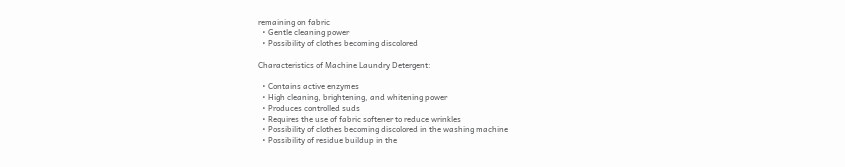remaining on fabric
  • Gentle cleaning power
  • Possibility of clothes becoming discolored

Characteristics of Machine Laundry Detergent:

  • Contains active enzymes
  • High cleaning, brightening, and whitening power
  • Produces controlled suds
  • Requires the use of fabric softener to reduce wrinkles
  • Possibility of clothes becoming discolored in the washing machine
  • Possibility of residue buildup in the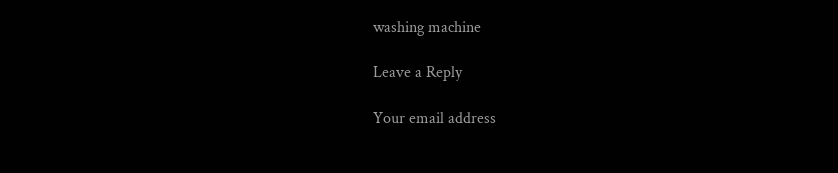washing machine

Leave a Reply

Your email address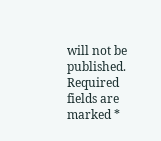will not be published. Required fields are marked *